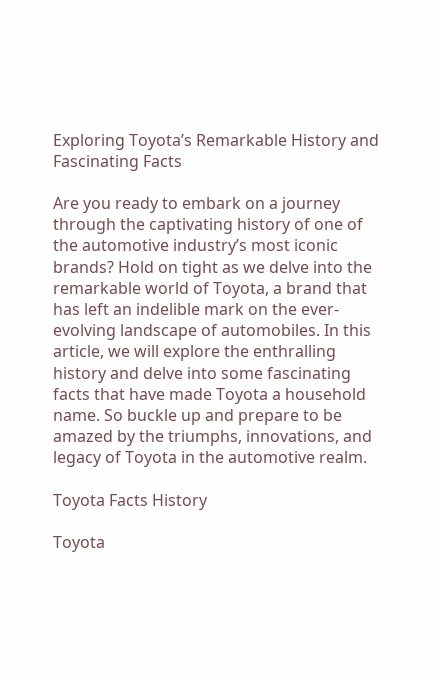Exploring Toyota’s Remarkable History and Fascinating Facts

Are you ready to embark on a journey through the captivating history of one of the automotive industry’s most iconic brands? Hold on tight as we delve into the remarkable world of Toyota, a brand that has left an indelible mark on the ever-evolving landscape of automobiles. In this article, we will explore the enthralling history and delve into some fascinating facts that have made Toyota a household name. So buckle up and prepare to be amazed by the triumphs, innovations, and legacy of Toyota in the automotive realm.

Toyota Facts History

Toyota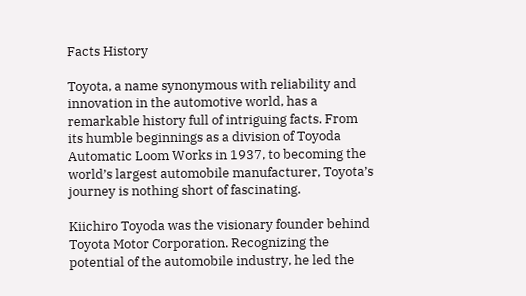Facts History

Toyota, a name synonymous with reliability and innovation in the automotive world, has a remarkable history full of intriguing facts. From its humble beginnings as a division of Toyoda Automatic Loom Works in 1937, to becoming the world’s largest automobile manufacturer, Toyota’s journey is nothing short of fascinating.

Kiichiro Toyoda was the visionary founder behind Toyota Motor Corporation. Recognizing the potential of the automobile industry, he led the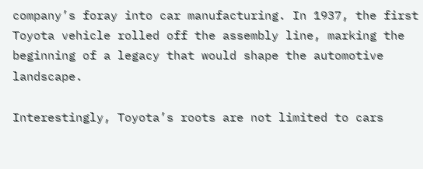company’s foray into car manufacturing. In 1937, the first Toyota vehicle rolled off the assembly line, marking the beginning of a legacy that would shape the automotive landscape.

Interestingly, Toyota’s roots are not limited to cars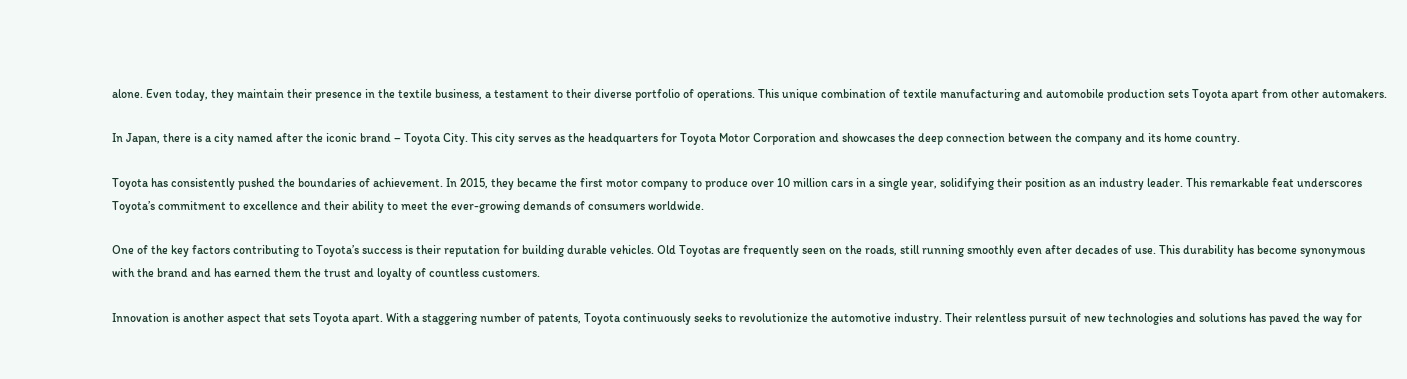alone. Even today, they maintain their presence in the textile business, a testament to their diverse portfolio of operations. This unique combination of textile manufacturing and automobile production sets Toyota apart from other automakers.

In Japan, there is a city named after the iconic brand – Toyota City. This city serves as the headquarters for Toyota Motor Corporation and showcases the deep connection between the company and its home country.

Toyota has consistently pushed the boundaries of achievement. In 2015, they became the first motor company to produce over 10 million cars in a single year, solidifying their position as an industry leader. This remarkable feat underscores Toyota’s commitment to excellence and their ability to meet the ever-growing demands of consumers worldwide.

One of the key factors contributing to Toyota’s success is their reputation for building durable vehicles. Old Toyotas are frequently seen on the roads, still running smoothly even after decades of use. This durability has become synonymous with the brand and has earned them the trust and loyalty of countless customers.

Innovation is another aspect that sets Toyota apart. With a staggering number of patents, Toyota continuously seeks to revolutionize the automotive industry. Their relentless pursuit of new technologies and solutions has paved the way for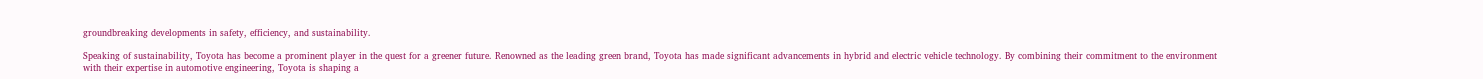groundbreaking developments in safety, efficiency, and sustainability.

Speaking of sustainability, Toyota has become a prominent player in the quest for a greener future. Renowned as the leading green brand, Toyota has made significant advancements in hybrid and electric vehicle technology. By combining their commitment to the environment with their expertise in automotive engineering, Toyota is shaping a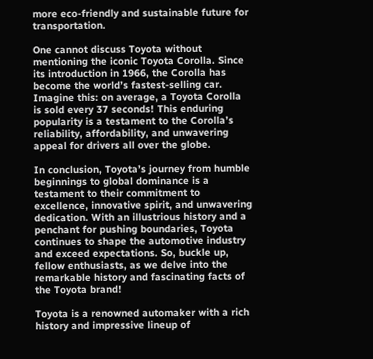more eco-friendly and sustainable future for transportation.

One cannot discuss Toyota without mentioning the iconic Toyota Corolla. Since its introduction in 1966, the Corolla has become the world’s fastest-selling car. Imagine this: on average, a Toyota Corolla is sold every 37 seconds! This enduring popularity is a testament to the Corolla’s reliability, affordability, and unwavering appeal for drivers all over the globe.

In conclusion, Toyota’s journey from humble beginnings to global dominance is a testament to their commitment to excellence, innovative spirit, and unwavering dedication. With an illustrious history and a penchant for pushing boundaries, Toyota continues to shape the automotive industry and exceed expectations. So, buckle up, fellow enthusiasts, as we delve into the remarkable history and fascinating facts of the Toyota brand!

Toyota is a renowned automaker with a rich history and impressive lineup of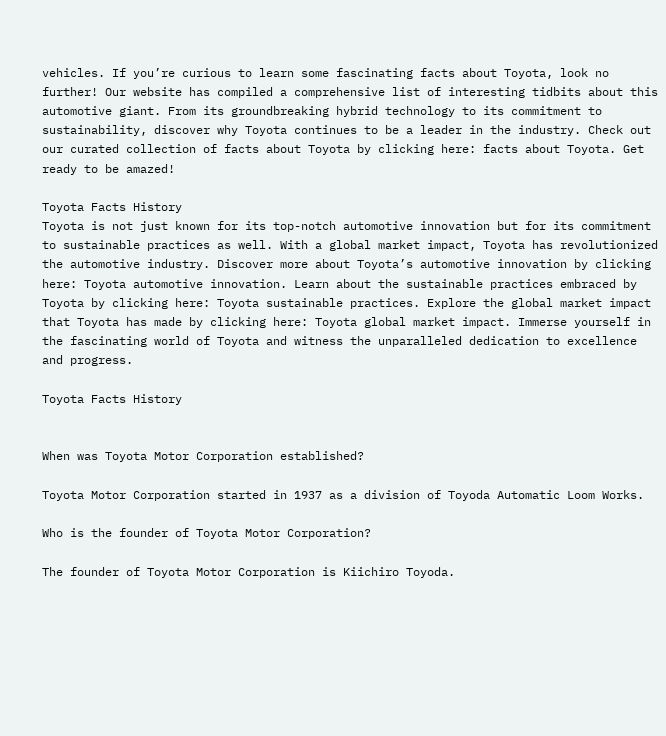vehicles. If you’re curious to learn some fascinating facts about Toyota, look no further! Our website has compiled a comprehensive list of interesting tidbits about this automotive giant. From its groundbreaking hybrid technology to its commitment to sustainability, discover why Toyota continues to be a leader in the industry. Check out our curated collection of facts about Toyota by clicking here: facts about Toyota. Get ready to be amazed!

Toyota Facts History
Toyota is not just known for its top-notch automotive innovation but for its commitment to sustainable practices as well. With a global market impact, Toyota has revolutionized the automotive industry. Discover more about Toyota’s automotive innovation by clicking here: Toyota automotive innovation. Learn about the sustainable practices embraced by Toyota by clicking here: Toyota sustainable practices. Explore the global market impact that Toyota has made by clicking here: Toyota global market impact. Immerse yourself in the fascinating world of Toyota and witness the unparalleled dedication to excellence and progress.

Toyota Facts History


When was Toyota Motor Corporation established?

Toyota Motor Corporation started in 1937 as a division of Toyoda Automatic Loom Works.

Who is the founder of Toyota Motor Corporation?

The founder of Toyota Motor Corporation is Kiichiro Toyoda.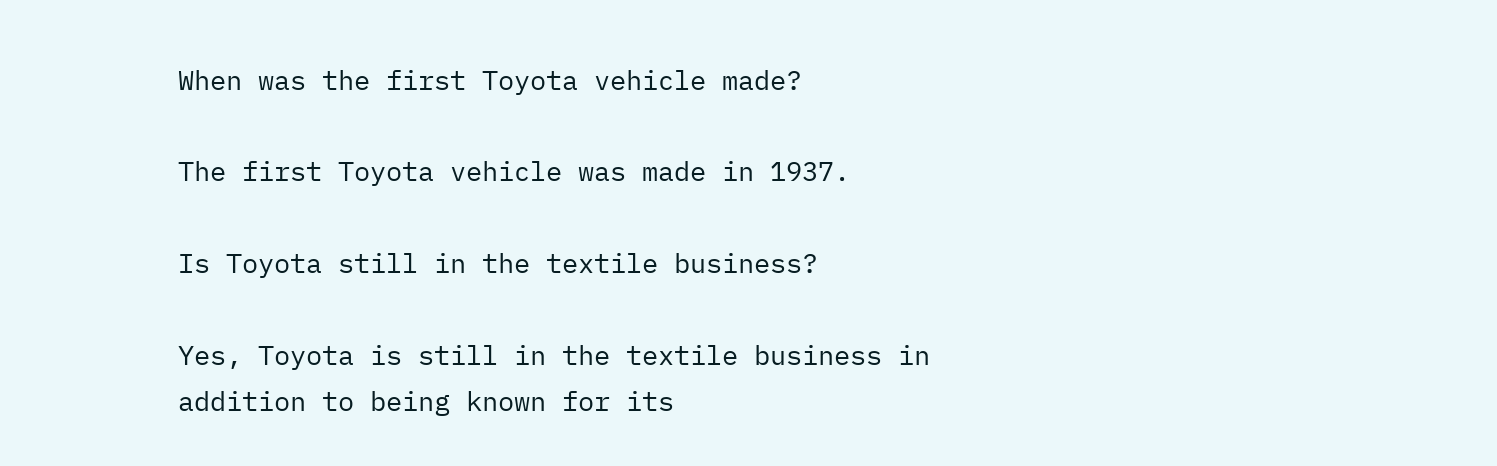When was the first Toyota vehicle made?

The first Toyota vehicle was made in 1937.

Is Toyota still in the textile business?

Yes, Toyota is still in the textile business in addition to being known for its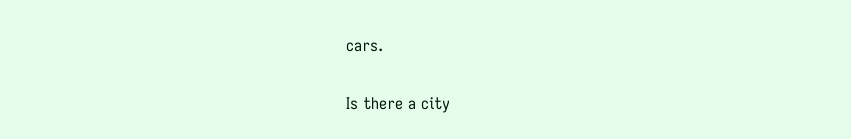cars.

Is there a city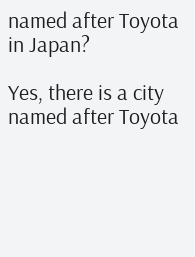named after Toyota in Japan?

Yes, there is a city named after Toyota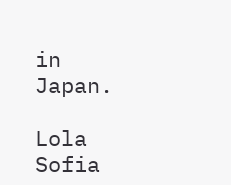in Japan.

Lola Sofia